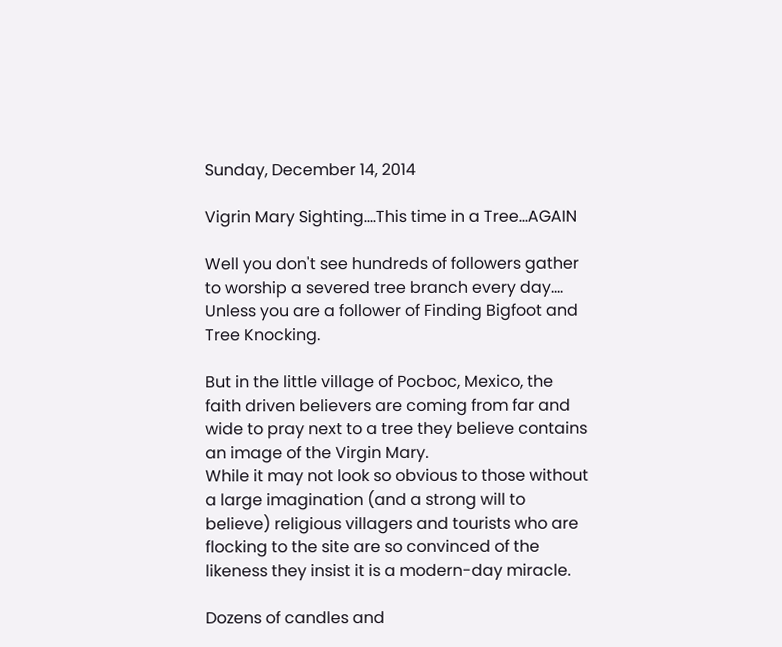Sunday, December 14, 2014

Vigrin Mary Sighting....This time in a Tree...AGAIN

Well you don't see hundreds of followers gather to worship a severed tree branch every day.... Unless you are a follower of Finding Bigfoot and Tree Knocking.

But in the little village of Pocboc, Mexico, the faith driven believers are coming from far and wide to pray next to a tree they believe contains an image of the Virgin Mary.
While it may not look so obvious to those without a large imagination (and a strong will to believe) religious villagers and tourists who are flocking to the site are so convinced of the likeness they insist it is a modern-day miracle.

Dozens of candles and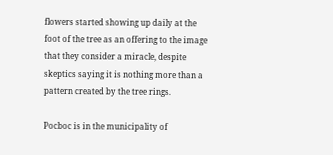flowers started showing up daily at the foot of the tree as an offering to the image that they consider a miracle, despite skeptics saying it is nothing more than a pattern created by the tree rings.

Pocboc is in the municipality of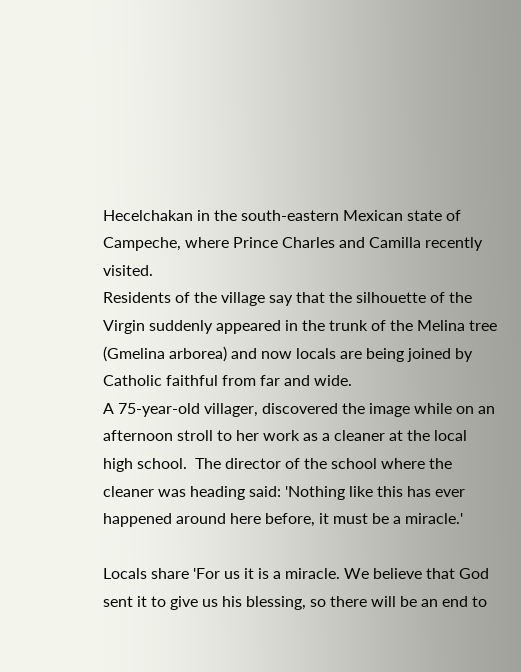Hecelchakan in the south-eastern Mexican state of Campeche, where Prince Charles and Camilla recently visited.
Residents of the village say that the silhouette of the Virgin suddenly appeared in the trunk of the Melina tree (Gmelina arborea) and now locals are being joined by Catholic faithful from far and wide.
A 75-year-old villager, discovered the image while on an afternoon stroll to her work as a cleaner at the local high school.  The director of the school where the cleaner was heading said: 'Nothing like this has ever happened around here before, it must be a miracle.'

Locals share 'For us it is a miracle. We believe that God sent it to give us his blessing, so there will be an end to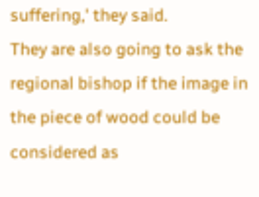suffering,' they said.
They are also going to ask the regional bishop if the image in the piece of wood could be considered as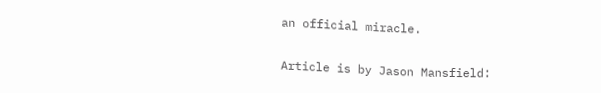an official miracle.

Article is by Jason Mansfield: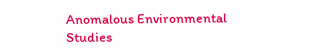Anomalous Environmental Studies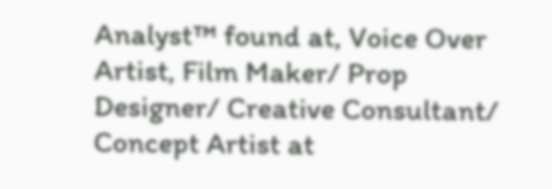Analyst™ found at, Voice Over Artist, Film Maker/ Prop Designer/ Creative Consultant/ Concept Artist at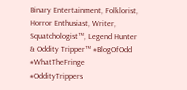Binary Entertainment, Folklorist, Horror Enthusiast, Writer, Squatchologist™, Legend Hunter & Oddity Tripper™ #BlogOfOdd #WhatTheFringe #OddityTrippers